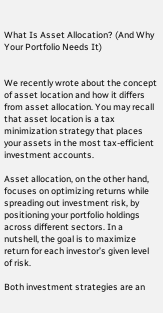What Is Asset Allocation? (And Why Your Portfolio Needs It)


We recently wrote about the concept of asset location and how it differs from asset allocation. You may recall that asset location is a tax minimization strategy that places your assets in the most tax-efficient investment accounts.

Asset allocation, on the other hand, focuses on optimizing returns while spreading out investment risk, by positioning your portfolio holdings across different sectors. In a nutshell, the goal is to maximize return for each investor’s given level of risk.

Both investment strategies are an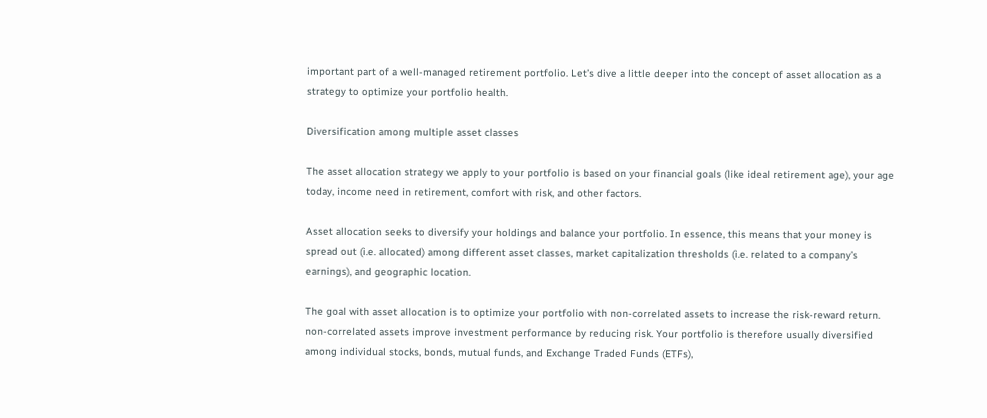important part of a well-managed retirement portfolio. Let’s dive a little deeper into the concept of asset allocation as a strategy to optimize your portfolio health.

Diversification among multiple asset classes

The asset allocation strategy we apply to your portfolio is based on your financial goals (like ideal retirement age), your age today, income need in retirement, comfort with risk, and other factors.

Asset allocation seeks to diversify your holdings and balance your portfolio. In essence, this means that your money is spread out (i.e. allocated) among different asset classes, market capitalization thresholds (i.e. related to a company’s earnings), and geographic location.

The goal with asset allocation is to optimize your portfolio with non-correlated assets to increase the risk-reward return. non-correlated assets improve investment performance by reducing risk. Your portfolio is therefore usually diversified among individual stocks, bonds, mutual funds, and Exchange Traded Funds (ETFs),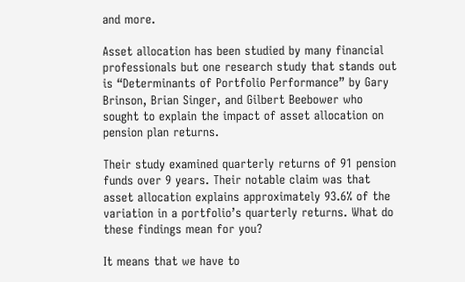and more.

Asset allocation has been studied by many financial professionals but one research study that stands out is “Determinants of Portfolio Performance” by Gary Brinson, Brian Singer, and Gilbert Beebower who sought to explain the impact of asset allocation on pension plan returns.

Their study examined quarterly returns of 91 pension funds over 9 years. Their notable claim was that asset allocation explains approximately 93.6% of the variation in a portfolio’s quarterly returns. What do these findings mean for you?

It means that we have to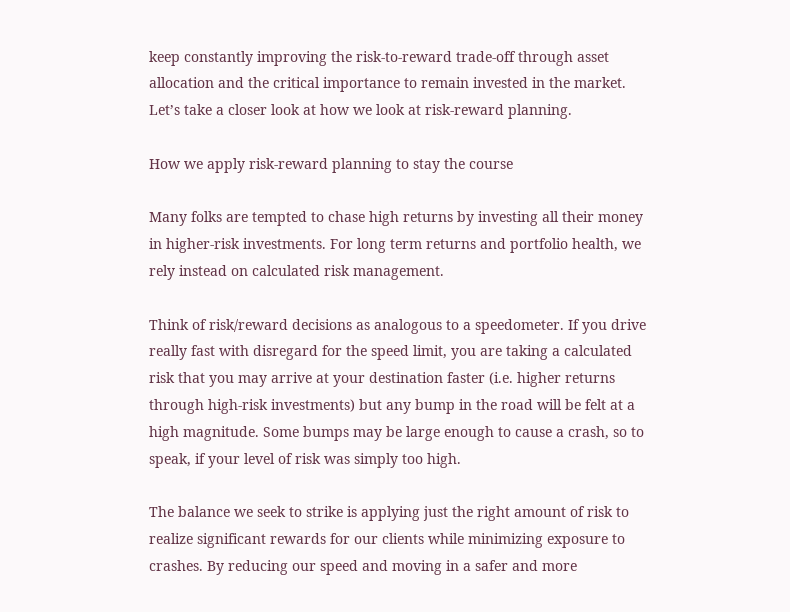keep constantly improving the risk-to-reward trade-off through asset allocation and the critical importance to remain invested in the market. Let’s take a closer look at how we look at risk-reward planning.

How we apply risk-reward planning to stay the course

Many folks are tempted to chase high returns by investing all their money in higher-risk investments. For long term returns and portfolio health, we rely instead on calculated risk management.

Think of risk/reward decisions as analogous to a speedometer. If you drive really fast with disregard for the speed limit, you are taking a calculated risk that you may arrive at your destination faster (i.e. higher returns through high-risk investments) but any bump in the road will be felt at a high magnitude. Some bumps may be large enough to cause a crash, so to speak, if your level of risk was simply too high.

The balance we seek to strike is applying just the right amount of risk to realize significant rewards for our clients while minimizing exposure to crashes. By reducing our speed and moving in a safer and more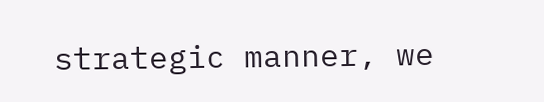strategic manner, we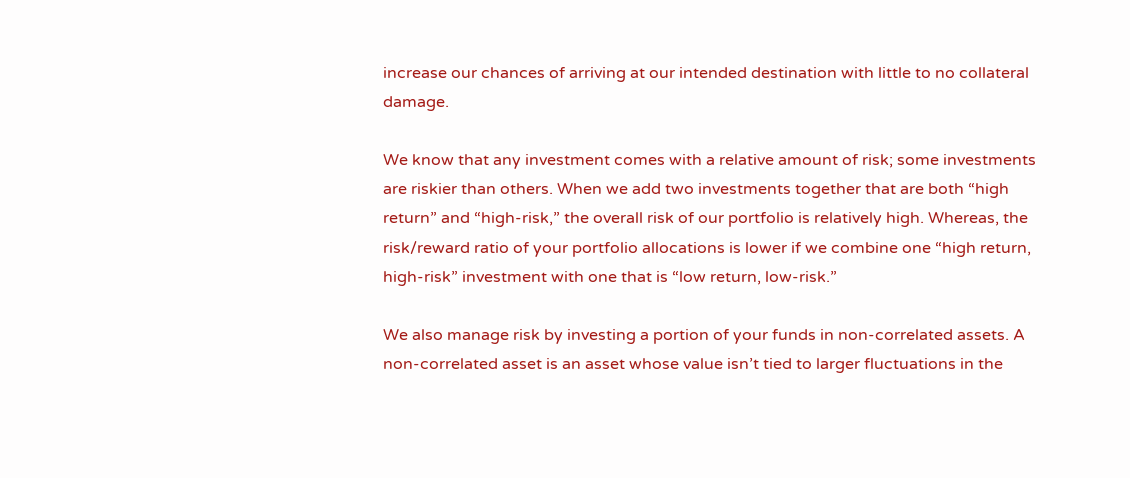increase our chances of arriving at our intended destination with little to no collateral damage.

We know that any investment comes with a relative amount of risk; some investments are riskier than others. When we add two investments together that are both “high return” and “high-risk,” the overall risk of our portfolio is relatively high. Whereas, the risk/reward ratio of your portfolio allocations is lower if we combine one “high return, high-risk” investment with one that is “low return, low-risk.”

We also manage risk by investing a portion of your funds in non-correlated assets. A non-correlated asset is an asset whose value isn’t tied to larger fluctuations in the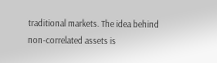traditional markets. The idea behind non-correlated assets is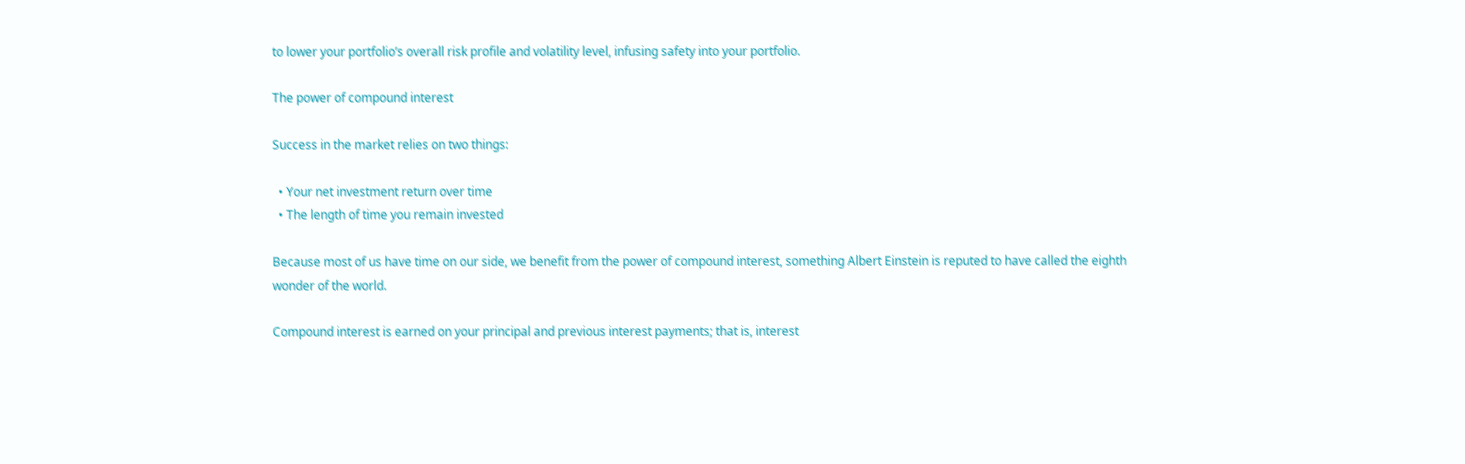to lower your portfolio’s overall risk profile and volatility level, infusing safety into your portfolio.

The power of compound interest

Success in the market relies on two things:

  • Your net investment return over time
  • The length of time you remain invested

Because most of us have time on our side, we benefit from the power of compound interest, something Albert Einstein is reputed to have called the eighth wonder of the world.

Compound interest is earned on your principal and previous interest payments; that is, interest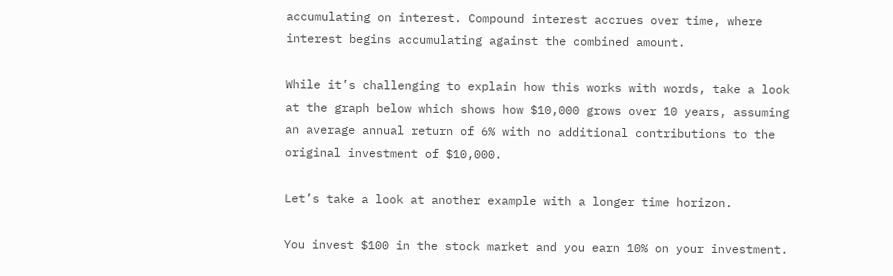accumulating on interest. Compound interest accrues over time, where interest begins accumulating against the combined amount.

While it’s challenging to explain how this works with words, take a look at the graph below which shows how $10,000 grows over 10 years, assuming an average annual return of 6% with no additional contributions to the original investment of $10,000.

Let’s take a look at another example with a longer time horizon.

You invest $100 in the stock market and you earn 10% on your investment.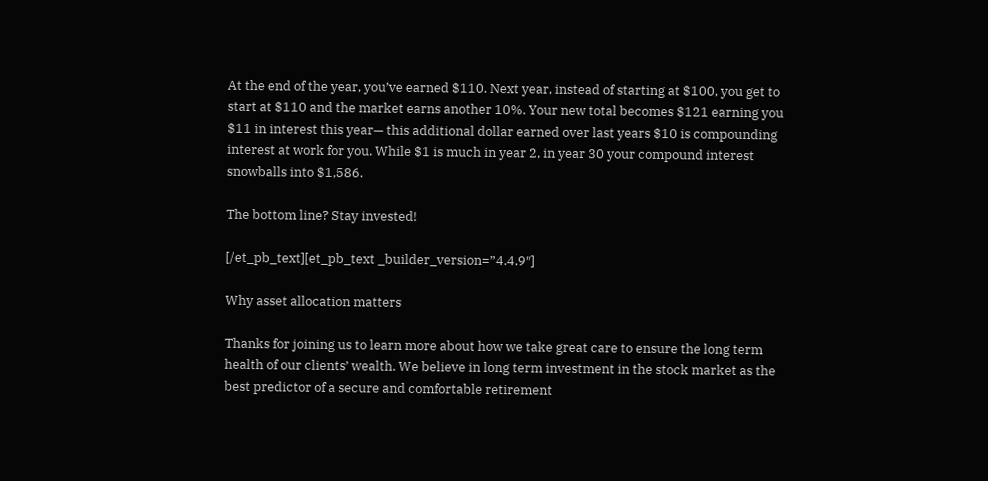At the end of the year, you’ve earned $110. Next year, instead of starting at $100, you get to start at $110 and the market earns another 10%. Your new total becomes $121 earning you $11 in interest this year— this additional dollar earned over last years $10 is compounding interest at work for you. While $1 is much in year 2, in year 30 your compound interest snowballs into $1,586.

The bottom line? Stay invested!

[/et_pb_text][et_pb_text _builder_version=”4.4.9″]

Why asset allocation matters

Thanks for joining us to learn more about how we take great care to ensure the long term health of our clients’ wealth. We believe in long term investment in the stock market as the best predictor of a secure and comfortable retirement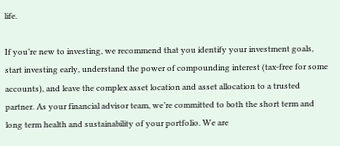life.

If you’re new to investing, we recommend that you identify your investment goals, start investing early, understand the power of compounding interest (tax-free for some accounts), and leave the complex asset location and asset allocation to a trusted partner. As your financial advisor team, we’re committed to both the short term and long term health and sustainability of your portfolio. We are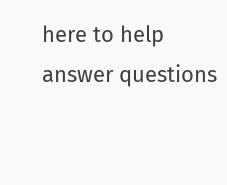here to help answer questions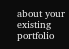about your existing portfolio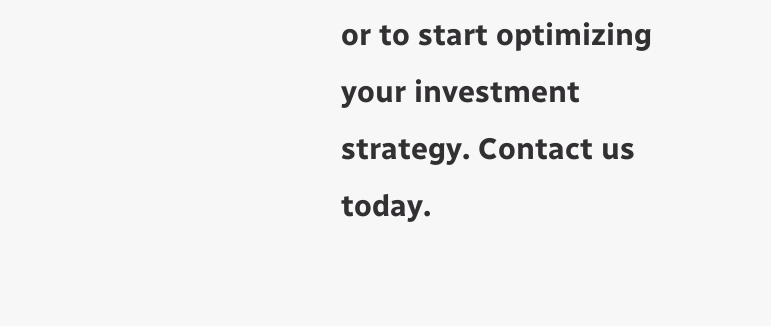or to start optimizing your investment strategy. Contact us today.